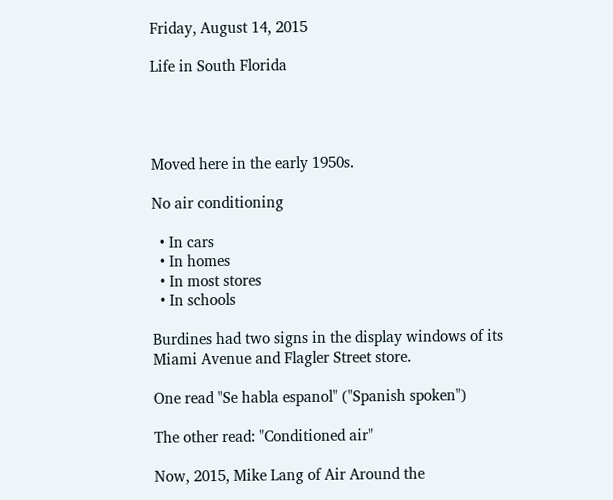Friday, August 14, 2015

Life in South Florida




Moved here in the early 1950s.

No air conditioning

  • In cars
  • In homes
  • In most stores
  • In schools

Burdines had two signs in the display windows of its Miami Avenue and Flagler Street store.

One read "Se habla espanol" ("Spanish spoken")

The other read: "Conditioned air"

Now, 2015, Mike Lang of Air Around the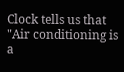Clock tells us that "Air conditioning is a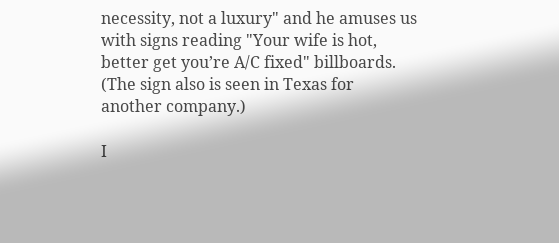necessity, not a luxury" and he amuses us with signs reading "Your wife is hot, better get you’re A/C fixed" billboards. (The sign also is seen in Texas for another company.)

I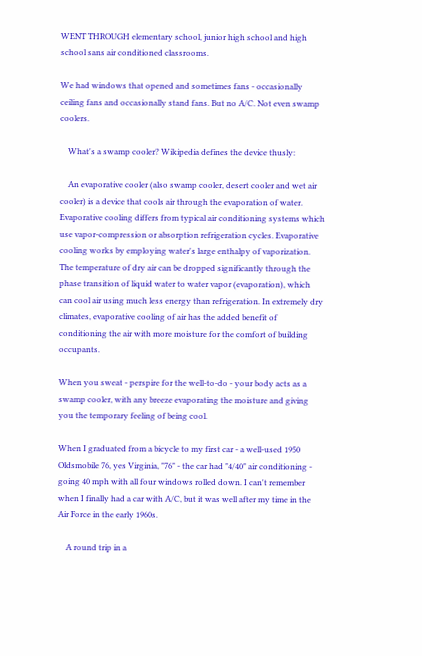WENT THROUGH elementary school, junior high school and high school sans air conditioned classrooms.

We had windows that opened and sometimes fans - occasionally ceiling fans and occasionally stand fans. But no A/C. Not even swamp coolers.

    What's a swamp cooler? Wikipedia defines the device thusly:

    An evaporative cooler (also swamp cooler, desert cooler and wet air cooler) is a device that cools air through the evaporation of water. Evaporative cooling differs from typical air conditioning systems which use vapor-compression or absorption refrigeration cycles. Evaporative cooling works by employing water's large enthalpy of vaporization. The temperature of dry air can be dropped significantly through the phase transition of liquid water to water vapor (evaporation), which can cool air using much less energy than refrigeration. In extremely dry climates, evaporative cooling of air has the added benefit of conditioning the air with more moisture for the comfort of building occupants.

When you sweat - perspire for the well-to-do - your body acts as a swamp cooler, with any breeze evaporating the moisture and giving you the temporary feeling of being cool.

When I graduated from a bicycle to my first car - a well-used 1950 Oldsmobile 76, yes Virginia, "76" - the car had "4/40" air conditioning - going 40 mph with all four windows rolled down. I can't remember when I finally had a car with A/C, but it was well after my time in the Air Force in the early 1960s.

    A round trip in a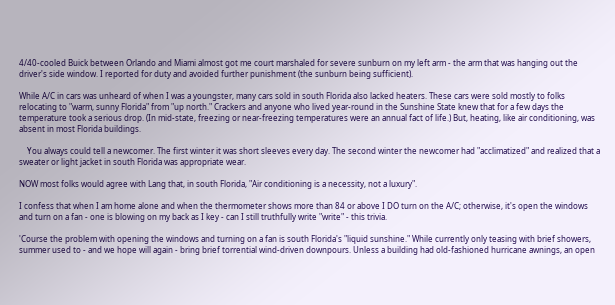4/40-cooled Buick between Orlando and Miami almost got me court marshaled for severe sunburn on my left arm - the arm that was hanging out the driver's side window. I reported for duty and avoided further punishment (the sunburn being sufficient).

While A/C in cars was unheard of when I was a youngster, many cars sold in south Florida also lacked heaters. These cars were sold mostly to folks relocating to "warm, sunny Florida" from "up north." Crackers and anyone who lived year-round in the Sunshine State knew that for a few days the temperature took a serious drop. (In mid-state, freezing or near-freezing temperatures were an annual fact of life.) But, heating, like air conditioning, was absent in most Florida buildings.

    You always could tell a newcomer. The first winter it was short sleeves every day. The second winter the newcomer had "acclimatized" and realized that a sweater or light jacket in south Florida was appropriate wear.

NOW most folks would agree with Lang that, in south Florida, "Air conditioning is a necessity, not a luxury".

I confess that when I am home alone and when the thermometer shows more than 84 or above I DO turn on the A/C; otherwise, it's open the windows and turn on a fan - one is blowing on my back as I key - can I still truthfully write "write" - this trivia.

'Course the problem with opening the windows and turning on a fan is south Florida's "liquid sunshine." While currently only teasing with brief showers, summer used to - and we hope will again - bring brief torrential wind-driven downpours. Unless a building had old-fashioned hurricane awnings, an open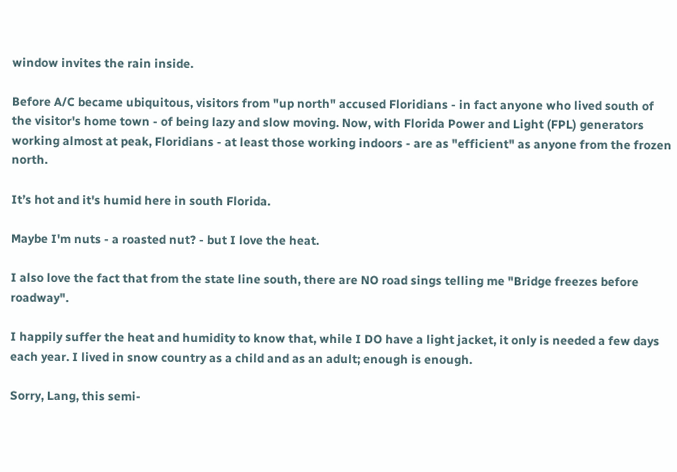window invites the rain inside.

Before A/C became ubiquitous, visitors from "up north" accused Floridians - in fact anyone who lived south of the visitor's home town - of being lazy and slow moving. Now, with Florida Power and Light (FPL) generators working almost at peak, Floridians - at least those working indoors - are as "efficient" as anyone from the frozen north.

It’s hot and it's humid here in south Florida.

Maybe I'm nuts - a roasted nut? - but I love the heat.

I also love the fact that from the state line south, there are NO road sings telling me "Bridge freezes before roadway".

I happily suffer the heat and humidity to know that, while I DO have a light jacket, it only is needed a few days each year. I lived in snow country as a child and as an adult; enough is enough.

Sorry, Lang, this semi-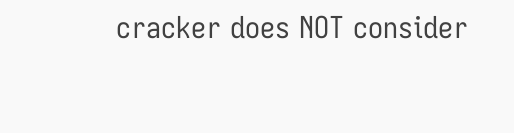cracker does NOT consider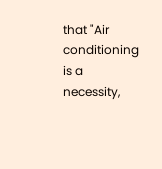that "Air conditioning is a necessity,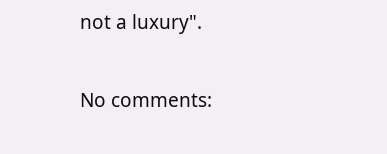not a luxury".

No comments: